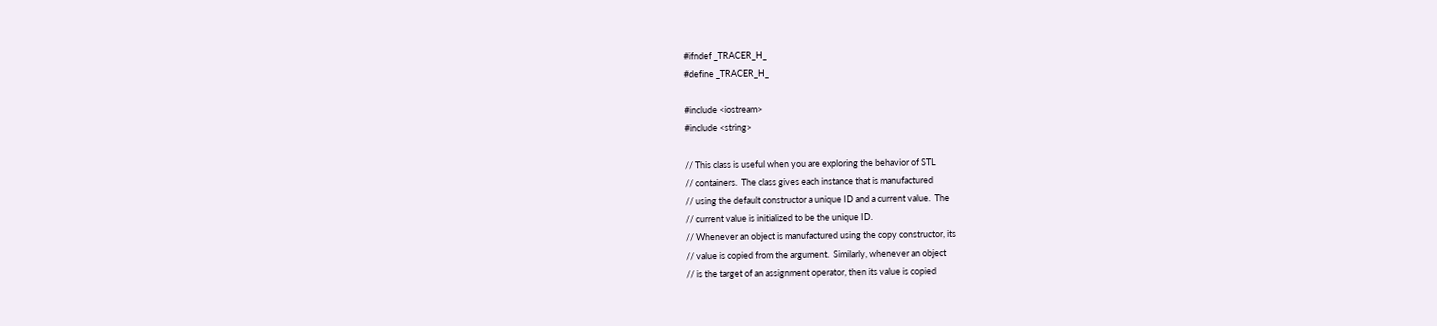#ifndef _TRACER_H_
#define _TRACER_H_

#include <iostream>
#include <string>

// This class is useful when you are exploring the behavior of STL
// containers.  The class gives each instance that is manufactured
// using the default constructor a unique ID and a current value.  The
// current value is initialized to be the unique ID.
// Whenever an object is manufactured using the copy constructor, its
// value is copied from the argument.  Similarly, whenever an object
// is the target of an assignment operator, then its value is copied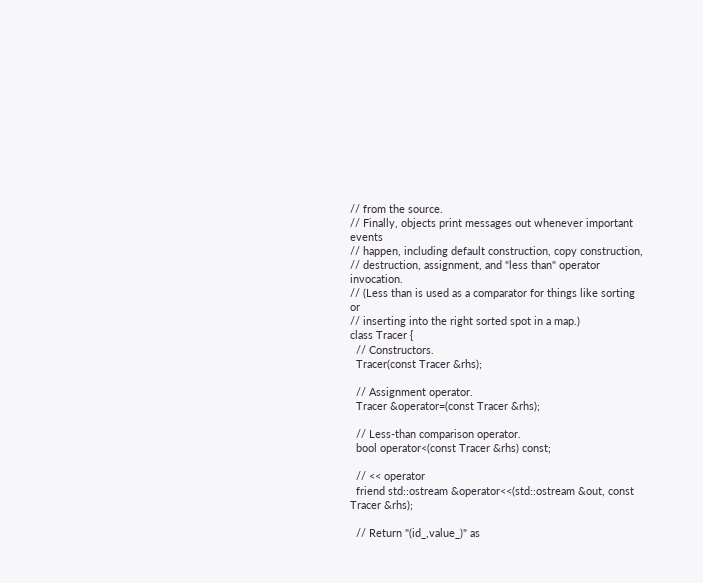// from the source.
// Finally, objects print messages out whenever important events
// happen, including default construction, copy construction,
// destruction, assignment, and "less than" operator invocation.
// (Less than is used as a comparator for things like sorting or
// inserting into the right sorted spot in a map.)
class Tracer {
  // Constructors.
  Tracer(const Tracer &rhs);

  // Assignment operator.
  Tracer &operator=(const Tracer &rhs);

  // Less-than comparison operator.
  bool operator<(const Tracer &rhs) const;

  // << operator
  friend std::ostream &operator<<(std::ostream &out, const Tracer &rhs);

  // Return "(id_,value_)" as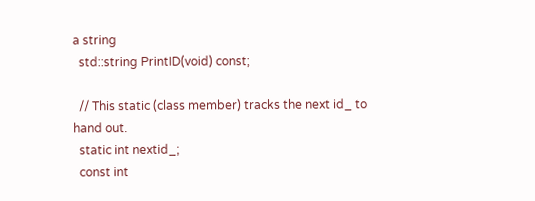a string
  std::string PrintID(void) const;

  // This static (class member) tracks the next id_ to hand out.
  static int nextid_;
  const int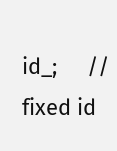id_;     // fixed id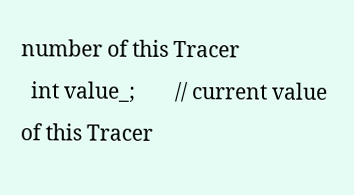number of this Tracer
  int value_;        // current value of this Tracer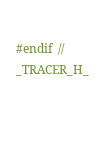#endif  // _TRACER_H_